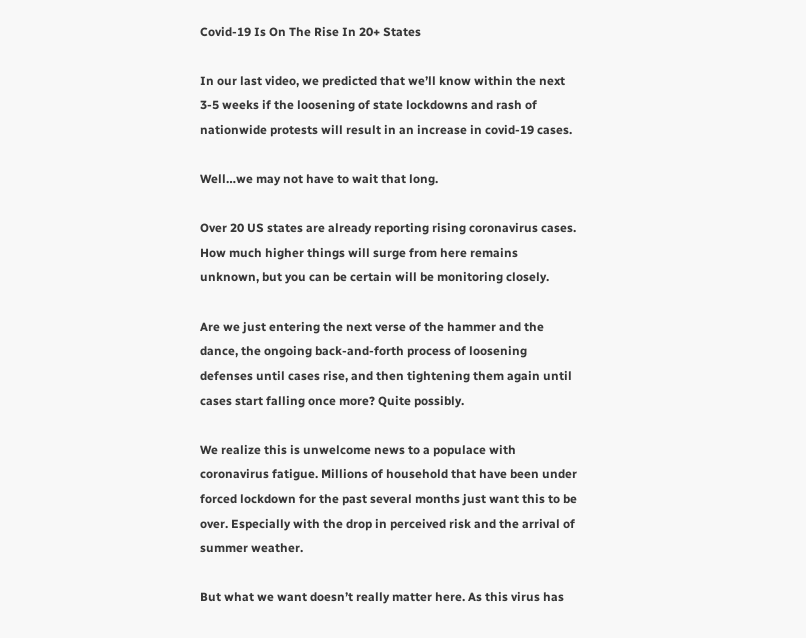Covid-19 Is On The Rise In 20+ States

In our last video, we predicted that we’ll know within the next 3-5 weeks if the loosening of state lockdowns and rash of nationwide protests will result in an increase in covid-19 cases.

Well…we may not have to wait that long.

Over 20 US states are already reporting rising coronavirus cases. How much higher things will surge from here remains unknown, but you can be certain will be monitoring closely.

Are we just entering the next verse of the hammer and the dance, the ongoing back-and-forth process of loosening defenses until cases rise, and then tightening them again until cases start falling once more? Quite possibly.

We realize this is unwelcome news to a populace with coronavirus fatigue. Millions of household that have been under forced lockdown for the past several months just want this to be over. Especially with the drop in perceived risk and the arrival of summer weather.

But what we want doesn’t really matter here. As this virus has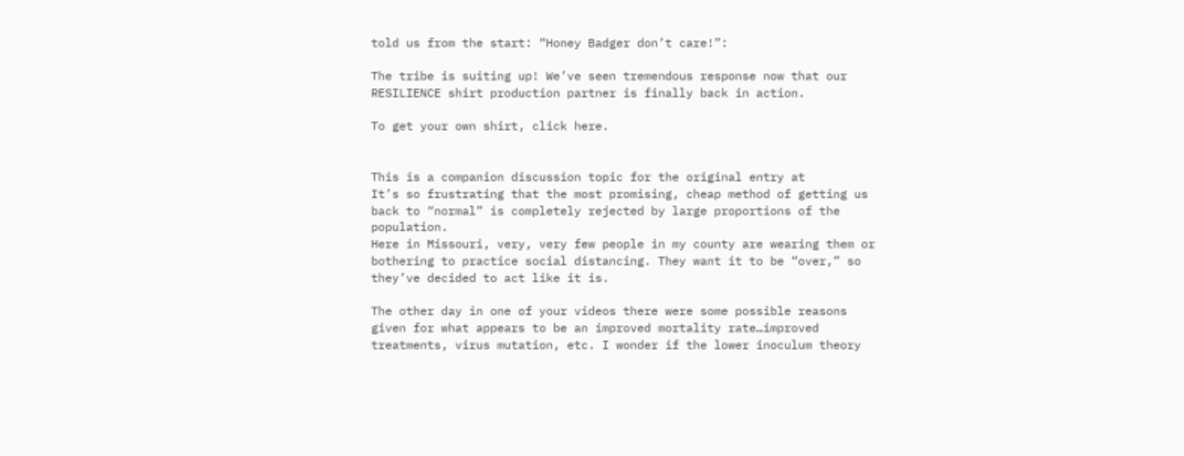told us from the start: “Honey Badger don’t care!”:

The tribe is suiting up! We’ve seen tremendous response now that our RESILIENCE shirt production partner is finally back in action.

To get your own shirt, click here.


This is a companion discussion topic for the original entry at
It’s so frustrating that the most promising, cheap method of getting us back to “normal” is completely rejected by large proportions of the population.
Here in Missouri, very, very few people in my county are wearing them or bothering to practice social distancing. They want it to be “over,” so they’ve decided to act like it is.

The other day in one of your videos there were some possible reasons given for what appears to be an improved mortality rate…improved treatments, virus mutation, etc. I wonder if the lower inoculum theory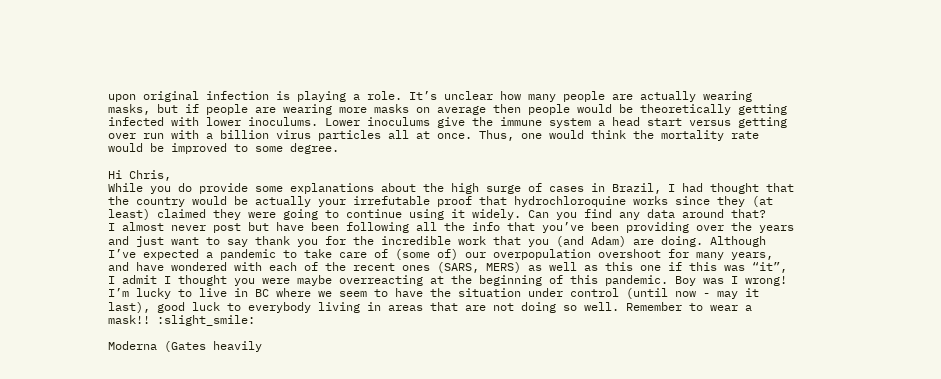upon original infection is playing a role. It’s unclear how many people are actually wearing masks, but if people are wearing more masks on average then people would be theoretically getting infected with lower inoculums. Lower inoculums give the immune system a head start versus getting over run with a billion virus particles all at once. Thus, one would think the mortality rate would be improved to some degree.

Hi Chris,
While you do provide some explanations about the high surge of cases in Brazil, I had thought that the country would be actually your irrefutable proof that hydrochloroquine works since they (at least) claimed they were going to continue using it widely. Can you find any data around that?
I almost never post but have been following all the info that you’ve been providing over the years and just want to say thank you for the incredible work that you (and Adam) are doing. Although I’ve expected a pandemic to take care of (some of) our overpopulation overshoot for many years, and have wondered with each of the recent ones (SARS, MERS) as well as this one if this was “it”, I admit I thought you were maybe overreacting at the beginning of this pandemic. Boy was I wrong!
I’m lucky to live in BC where we seem to have the situation under control (until now - may it last), good luck to everybody living in areas that are not doing so well. Remember to wear a mask!! :slight_smile:

Moderna (Gates heavily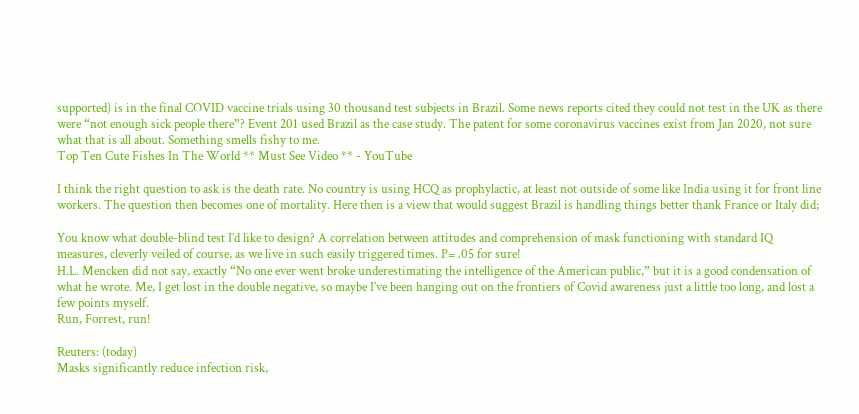supported) is in the final COVID vaccine trials using 30 thousand test subjects in Brazil. Some news reports cited they could not test in the UK as there were “not enough sick people there”? Event 201 used Brazil as the case study. The patent for some coronavirus vaccines exist from Jan 2020, not sure what that is all about. Something smells fishy to me.
Top Ten Cute Fishes In The World ** Must See Video ** - YouTube

I think the right question to ask is the death rate. No country is using HCQ as prophylactic, at least not outside of some like India using it for front line workers. The question then becomes one of mortality. Here then is a view that would suggest Brazil is handling things better thank France or Italy did;

You know what double-blind test I’d like to design? A correlation between attitudes and comprehension of mask functioning with standard IQ measures, cleverly veiled of course, as we live in such easily triggered times. P= .05 for sure!
H.L. Mencken did not say, exactly “No one ever went broke underestimating the intelligence of the American public,” but it is a good condensation of what he wrote. Me, I get lost in the double negative, so maybe I’ve been hanging out on the frontiers of Covid awareness just a little too long, and lost a few points myself.
Run, Forrest, run!

Reuters: (today)
Masks significantly reduce infection risk,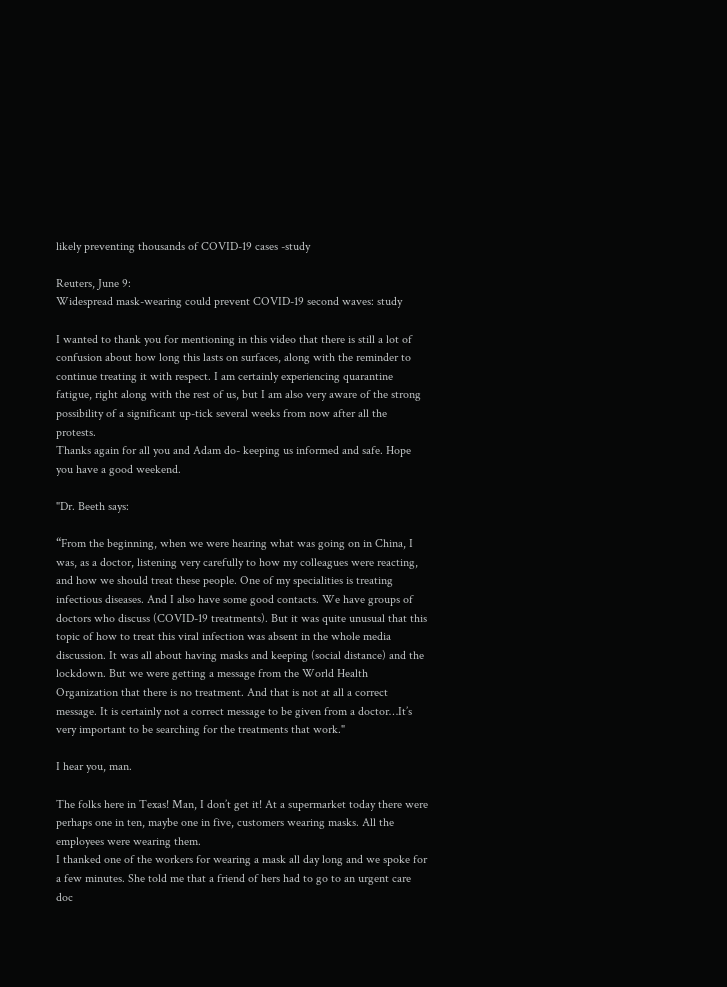likely preventing thousands of COVID-19 cases -study

Reuters, June 9:
Widespread mask-wearing could prevent COVID-19 second waves: study

I wanted to thank you for mentioning in this video that there is still a lot of confusion about how long this lasts on surfaces, along with the reminder to continue treating it with respect. I am certainly experiencing quarantine fatigue, right along with the rest of us, but I am also very aware of the strong possibility of a significant up-tick several weeks from now after all the protests.
Thanks again for all you and Adam do- keeping us informed and safe. Hope you have a good weekend.

"Dr. Beeth says:

“From the beginning, when we were hearing what was going on in China, I was, as a doctor, listening very carefully to how my colleagues were reacting, and how we should treat these people. One of my specialities is treating infectious diseases. And I also have some good contacts. We have groups of doctors who discuss (COVID-19 treatments). But it was quite unusual that this topic of how to treat this viral infection was absent in the whole media discussion. It was all about having masks and keeping (social distance) and the lockdown. But we were getting a message from the World Health Organization that there is no treatment. And that is not at all a correct message. It is certainly not a correct message to be given from a doctor…It’s very important to be searching for the treatments that work."

I hear you, man.

The folks here in Texas! Man, I don’t get it! At a supermarket today there were perhaps one in ten, maybe one in five, customers wearing masks. All the employees were wearing them.
I thanked one of the workers for wearing a mask all day long and we spoke for a few minutes. She told me that a friend of hers had to go to an urgent care doc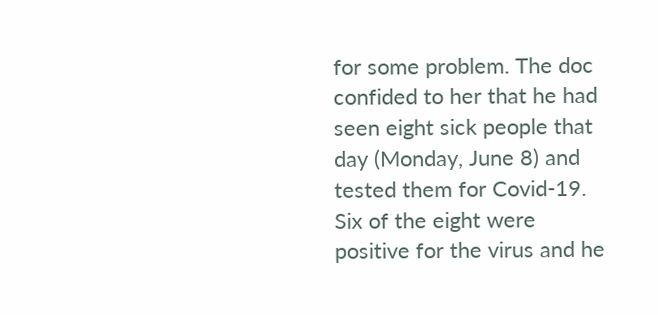for some problem. The doc confided to her that he had seen eight sick people that day (Monday, June 8) and tested them for Covid-19. Six of the eight were positive for the virus and he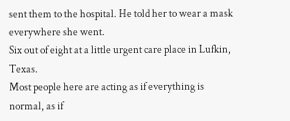sent them to the hospital. He told her to wear a mask everywhere she went.
Six out of eight at a little urgent care place in Lufkin, Texas.
Most people here are acting as if everything is normal, as if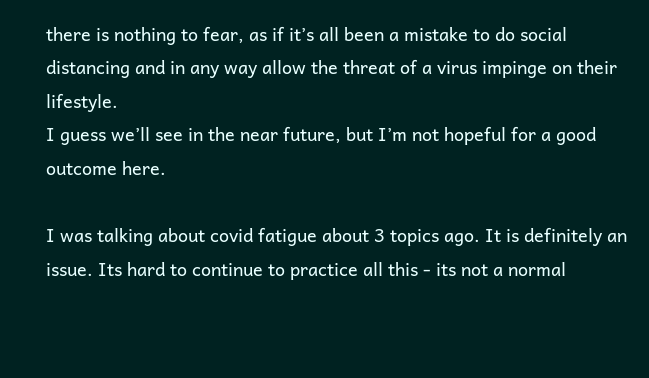there is nothing to fear, as if it’s all been a mistake to do social distancing and in any way allow the threat of a virus impinge on their lifestyle.
I guess we’ll see in the near future, but I’m not hopeful for a good outcome here.

I was talking about covid fatigue about 3 topics ago. It is definitely an issue. Its hard to continue to practice all this - its not a normal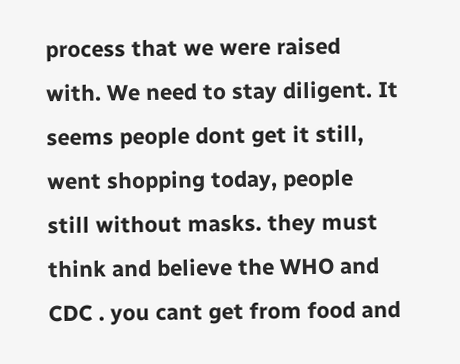process that we were raised with. We need to stay diligent. It seems people dont get it still, went shopping today, people still without masks. they must think and believe the WHO and CDC . you cant get from food and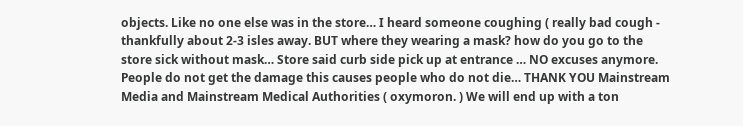objects. Like no one else was in the store… I heard someone coughing ( really bad cough - thankfully about 2-3 isles away. BUT where they wearing a mask? how do you go to the store sick without mask… Store said curb side pick up at entrance … NO excuses anymore. People do not get the damage this causes people who do not die… THANK YOU Mainstream Media and Mainstream Medical Authorities ( oxymoron. ) We will end up with a ton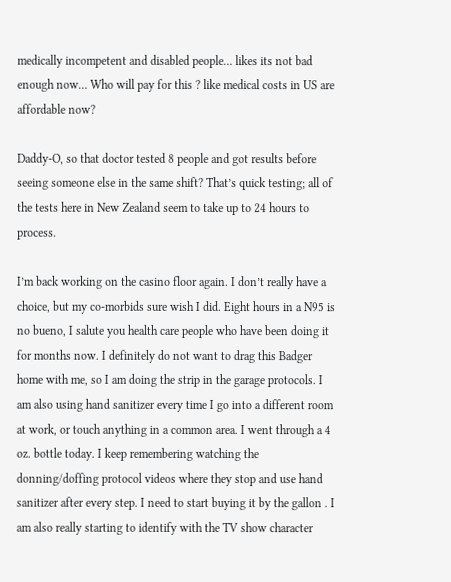medically incompetent and disabled people… likes its not bad enough now… Who will pay for this ? like medical costs in US are affordable now?

Daddy-O, so that doctor tested 8 people and got results before seeing someone else in the same shift? That’s quick testing; all of the tests here in New Zealand seem to take up to 24 hours to process.

I’m back working on the casino floor again. I don’t really have a choice, but my co-morbids sure wish I did. Eight hours in a N95 is no bueno, I salute you health care people who have been doing it for months now. I definitely do not want to drag this Badger home with me, so I am doing the strip in the garage protocols. I am also using hand sanitizer every time I go into a different room at work, or touch anything in a common area. I went through a 4 oz. bottle today. I keep remembering watching the donning/doffing protocol videos where they stop and use hand sanitizer after every step. I need to start buying it by the gallon . I am also really starting to identify with the TV show character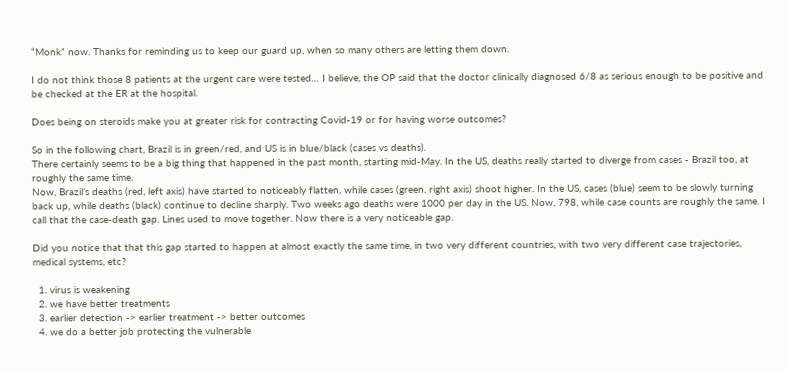“Monk” now. Thanks for reminding us to keep our guard up, when so many others are letting them down.

I do not think those 8 patients at the urgent care were tested… I believe, the OP said that the doctor clinically diagnosed 6/8 as serious enough to be positive and be checked at the ER at the hospital.

Does being on steroids make you at greater risk for contracting Covid-19 or for having worse outcomes?

So in the following chart, Brazil is in green/red, and US is in blue/black (cases vs deaths).
There certainly seems to be a big thing that happened in the past month, starting mid-May. In the US, deaths really started to diverge from cases - Brazil too, at roughly the same time.
Now, Brazil’s deaths (red, left axis) have started to noticeably flatten, while cases (green, right axis) shoot higher. In the US, cases (blue) seem to be slowly turning back up, while deaths (black) continue to decline sharply. Two weeks ago deaths were 1000 per day in the US. Now, 798, while case counts are roughly the same. I call that the case-death gap. Lines used to move together. Now there is a very noticeable gap.

Did you notice that that this gap started to happen at almost exactly the same time, in two very different countries, with two very different case trajectories, medical systems, etc?

  1. virus is weakening
  2. we have better treatments
  3. earlier detection -> earlier treatment -> better outcomes
  4. we do a better job protecting the vulnerable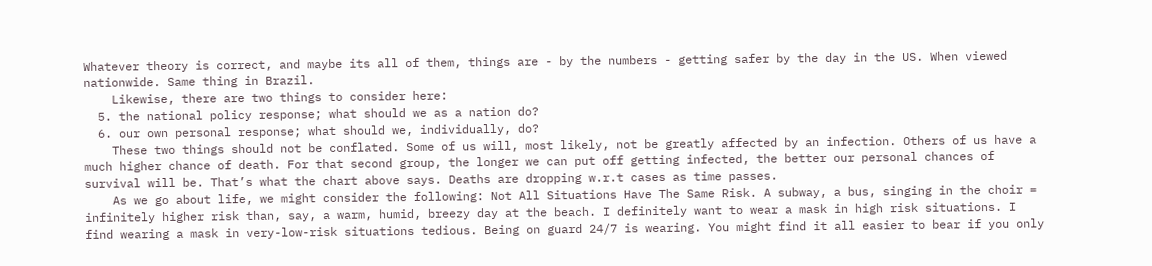Whatever theory is correct, and maybe its all of them, things are - by the numbers - getting safer by the day in the US. When viewed nationwide. Same thing in Brazil.
    Likewise, there are two things to consider here:
  5. the national policy response; what should we as a nation do?
  6. our own personal response; what should we, individually, do?
    These two things should not be conflated. Some of us will, most likely, not be greatly affected by an infection. Others of us have a much higher chance of death. For that second group, the longer we can put off getting infected, the better our personal chances of survival will be. That’s what the chart above says. Deaths are dropping w.r.t cases as time passes.
    As we go about life, we might consider the following: Not All Situations Have The Same Risk. A subway, a bus, singing in the choir = infinitely higher risk than, say, a warm, humid, breezy day at the beach. I definitely want to wear a mask in high risk situations. I find wearing a mask in very-low-risk situations tedious. Being on guard 24/7 is wearing. You might find it all easier to bear if you only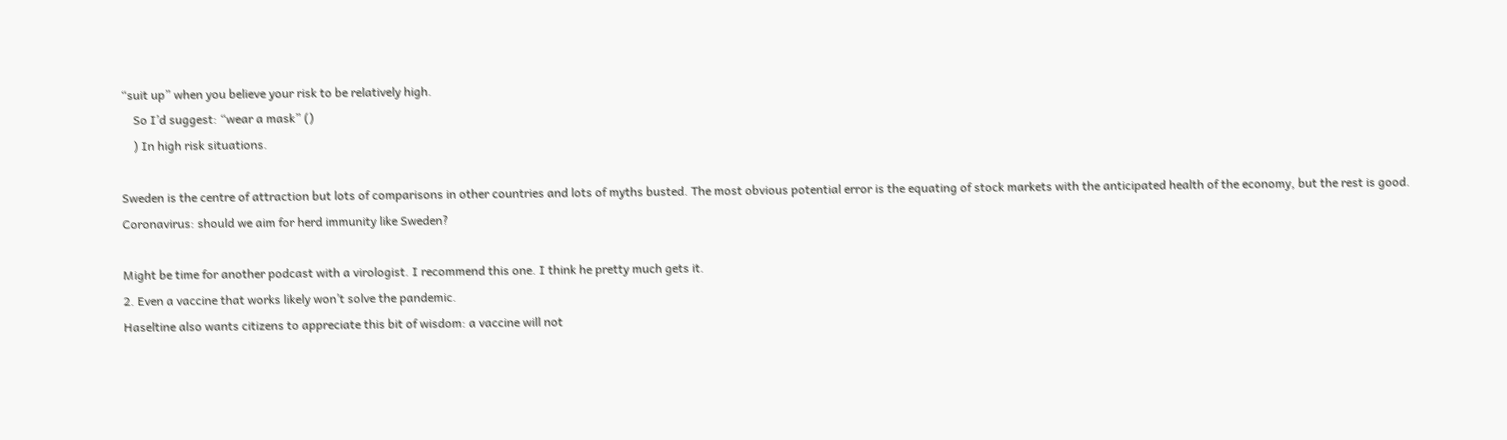“suit up” when you believe your risk to be relatively high.
    So I’d suggest: “wear a mask” ()
    ) In high risk situations.

Sweden is the centre of attraction but lots of comparisons in other countries and lots of myths busted. The most obvious potential error is the equating of stock markets with the anticipated health of the economy, but the rest is good.
Coronavirus: should we aim for herd immunity like Sweden?

Might be time for another podcast with a virologist. I recommend this one. I think he pretty much gets it.
2. Even a vaccine that works likely won’t solve the pandemic.
Haseltine also wants citizens to appreciate this bit of wisdom: a vaccine will not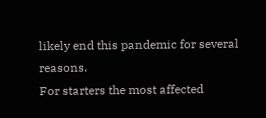likely end this pandemic for several reasons.
For starters the most affected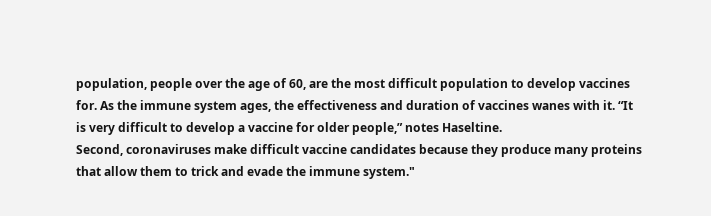population, people over the age of 60, are the most difficult population to develop vaccines for. As the immune system ages, the effectiveness and duration of vaccines wanes with it. “It is very difficult to develop a vaccine for older people,” notes Haseltine.
Second, coronaviruses make difficult vaccine candidates because they produce many proteins that allow them to trick and evade the immune system."